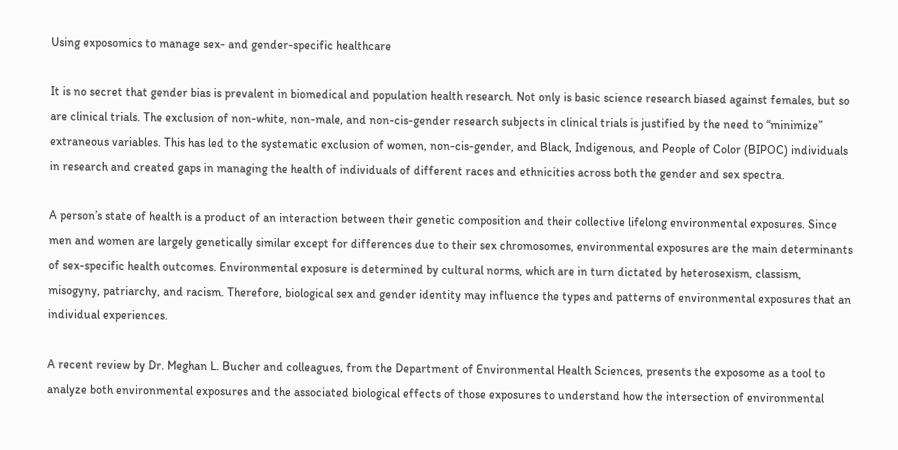Using exposomics to manage sex- and gender-specific healthcare

It is no secret that gender bias is prevalent in biomedical and population health research. Not only is basic science research biased against females, but so are clinical trials. The exclusion of non-white, non-male, and non-cis-gender research subjects in clinical trials is justified by the need to “minimize” extraneous variables. This has led to the systematic exclusion of women, non-cis-gender, and Black, Indigenous, and People of Color (BIPOC) individuals in research and created gaps in managing the health of individuals of different races and ethnicities across both the gender and sex spectra.

A person’s state of health is a product of an interaction between their genetic composition and their collective lifelong environmental exposures. Since men and women are largely genetically similar except for differences due to their sex chromosomes, environmental exposures are the main determinants of sex-specific health outcomes. Environmental exposure is determined by cultural norms, which are in turn dictated by heterosexism, classism, misogyny, patriarchy, and racism. Therefore, biological sex and gender identity may influence the types and patterns of environmental exposures that an individual experiences.

A recent review by Dr. Meghan L. Bucher and colleagues, from the Department of Environmental Health Sciences, presents the exposome as a tool to analyze both environmental exposures and the associated biological effects of those exposures to understand how the intersection of environmental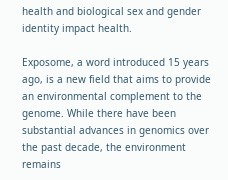health and biological sex and gender identity impact health.

Exposome, a word introduced 15 years ago, is a new field that aims to provide an environmental complement to the genome. While there have been substantial advances in genomics over the past decade, the environment remains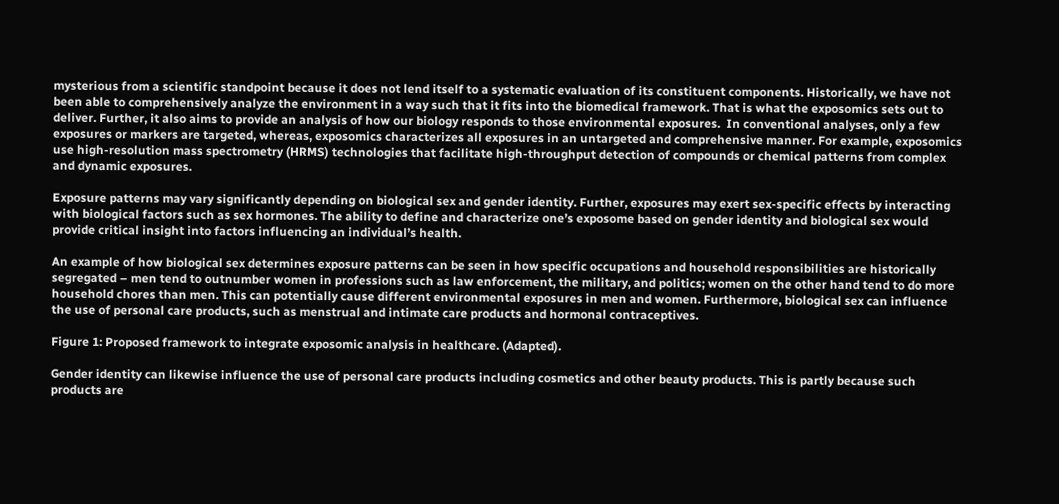mysterious from a scientific standpoint because it does not lend itself to a systematic evaluation of its constituent components. Historically, we have not been able to comprehensively analyze the environment in a way such that it fits into the biomedical framework. That is what the exposomics sets out to deliver. Further, it also aims to provide an analysis of how our biology responds to those environmental exposures.  In conventional analyses, only a few exposures or markers are targeted, whereas, exposomics characterizes all exposures in an untargeted and comprehensive manner. For example, exposomics use high-resolution mass spectrometry (HRMS) technologies that facilitate high-throughput detection of compounds or chemical patterns from complex and dynamic exposures.

Exposure patterns may vary significantly depending on biological sex and gender identity. Further, exposures may exert sex-specific effects by interacting with biological factors such as sex hormones. The ability to define and characterize one’s exposome based on gender identity and biological sex would provide critical insight into factors influencing an individual’s health.

An example of how biological sex determines exposure patterns can be seen in how specific occupations and household responsibilities are historically segregated – men tend to outnumber women in professions such as law enforcement, the military, and politics; women on the other hand tend to do more household chores than men. This can potentially cause different environmental exposures in men and women. Furthermore, biological sex can influence the use of personal care products, such as menstrual and intimate care products and hormonal contraceptives.

Figure 1: Proposed framework to integrate exposomic analysis in healthcare. (Adapted).

Gender identity can likewise influence the use of personal care products including cosmetics and other beauty products. This is partly because such products are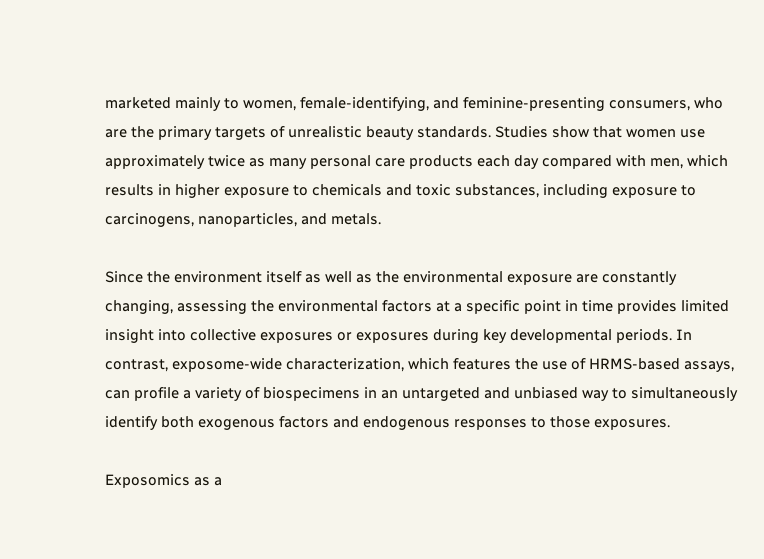marketed mainly to women, female-identifying, and feminine-presenting consumers, who are the primary targets of unrealistic beauty standards. Studies show that women use approximately twice as many personal care products each day compared with men, which results in higher exposure to chemicals and toxic substances, including exposure to carcinogens, nanoparticles, and metals.

Since the environment itself as well as the environmental exposure are constantly changing, assessing the environmental factors at a specific point in time provides limited insight into collective exposures or exposures during key developmental periods. In contrast, exposome-wide characterization, which features the use of HRMS-based assays, can profile a variety of biospecimens in an untargeted and unbiased way to simultaneously identify both exogenous factors and endogenous responses to those exposures.

Exposomics as a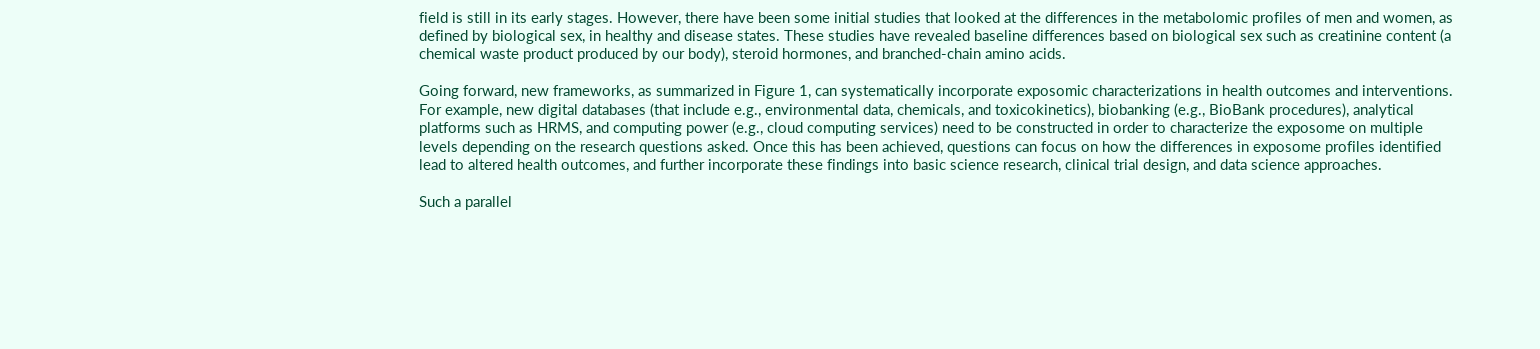field is still in its early stages. However, there have been some initial studies that looked at the differences in the metabolomic profiles of men and women, as defined by biological sex, in healthy and disease states. These studies have revealed baseline differences based on biological sex such as creatinine content (a chemical waste product produced by our body), steroid hormones, and branched-chain amino acids.

Going forward, new frameworks, as summarized in Figure 1, can systematically incorporate exposomic characterizations in health outcomes and interventions. For example, new digital databases (that include e.g., environmental data, chemicals, and toxicokinetics), biobanking (e.g., BioBank procedures), analytical platforms such as HRMS, and computing power (e.g., cloud computing services) need to be constructed in order to characterize the exposome on multiple levels depending on the research questions asked. Once this has been achieved, questions can focus on how the differences in exposome profiles identified lead to altered health outcomes, and further incorporate these findings into basic science research, clinical trial design, and data science approaches.

Such a parallel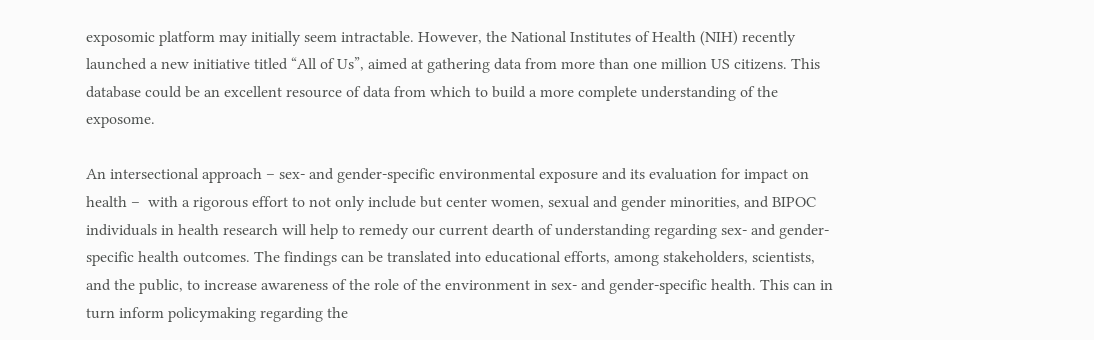exposomic platform may initially seem intractable. However, the National Institutes of Health (NIH) recently launched a new initiative titled “All of Us”, aimed at gathering data from more than one million US citizens. This database could be an excellent resource of data from which to build a more complete understanding of the exposome.

An intersectional approach – sex- and gender-specific environmental exposure and its evaluation for impact on health –  with a rigorous effort to not only include but center women, sexual and gender minorities, and BIPOC individuals in health research will help to remedy our current dearth of understanding regarding sex- and gender-specific health outcomes. The findings can be translated into educational efforts, among stakeholders, scientists, and the public, to increase awareness of the role of the environment in sex- and gender-specific health. This can in turn inform policymaking regarding the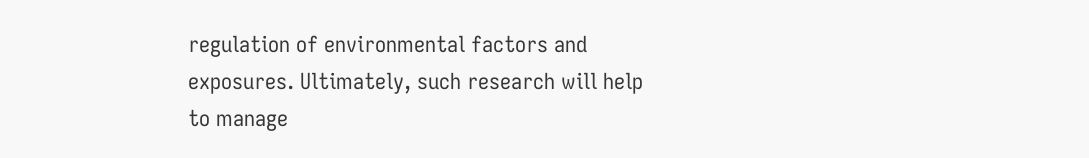regulation of environmental factors and exposures. Ultimately, such research will help to manage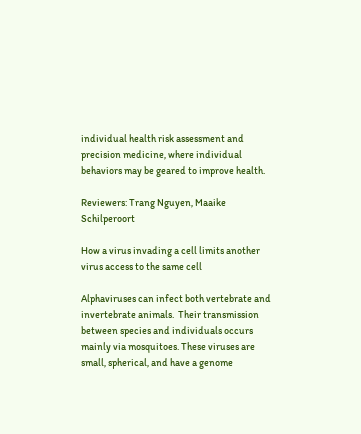individual health risk assessment and precision medicine, where individual behaviors may be geared to improve health.

Reviewers: Trang Nguyen, Maaike Schilperoort

How a virus invading a cell limits another virus access to the same cell

Alphaviruses can infect both vertebrate and invertebrate animals.  Their transmission between species and individuals occurs mainly via mosquitoes. These viruses are small, spherical, and have a genome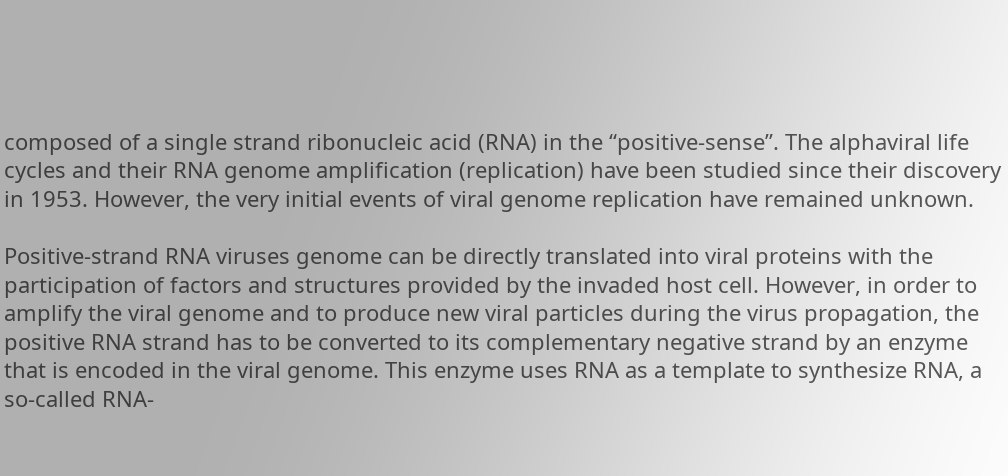composed of a single strand ribonucleic acid (RNA) in the “positive-sense”. The alphaviral life cycles and their RNA genome amplification (replication) have been studied since their discovery in 1953. However, the very initial events of viral genome replication have remained unknown.

Positive-strand RNA viruses genome can be directly translated into viral proteins with the participation of factors and structures provided by the invaded host cell. However, in order to amplify the viral genome and to produce new viral particles during the virus propagation, the positive RNA strand has to be converted to its complementary negative strand by an enzyme that is encoded in the viral genome. This enzyme uses RNA as a template to synthesize RNA, a so-called RNA-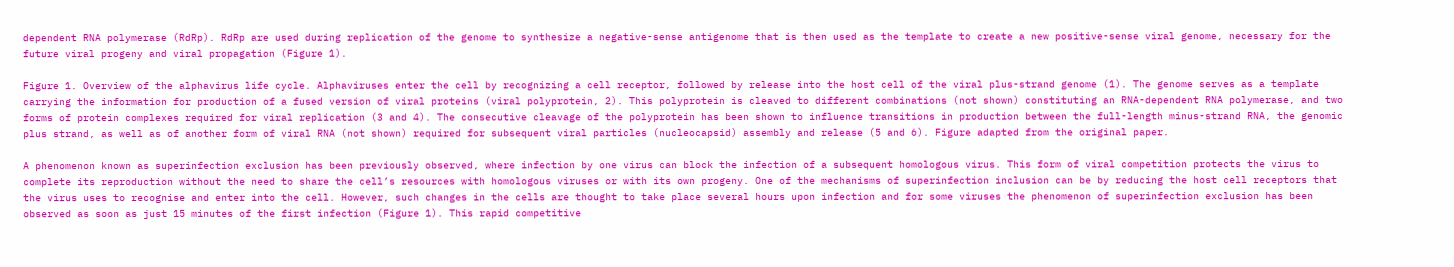dependent RNA polymerase (RdRp). RdRp are used during replication of the genome to synthesize a negative-sense antigenome that is then used as the template to create a new positive-sense viral genome, necessary for the future viral progeny and viral propagation (Figure 1).

Figure 1. Overview of the alphavirus life cycle. Alphaviruses enter the cell by recognizing a cell receptor, followed by release into the host cell of the viral plus-strand genome (1). The genome serves as a template carrying the information for production of a fused version of viral proteins (viral polyprotein, 2). This polyprotein is cleaved to different combinations (not shown) constituting an RNA-dependent RNA polymerase, and two forms of protein complexes required for viral replication (3 and 4). The consecutive cleavage of the polyprotein has been shown to influence transitions in production between the full-length minus-strand RNA, the genomic plus strand, as well as of another form of viral RNA (not shown) required for subsequent viral particles (nucleocapsid) assembly and release (5 and 6). Figure adapted from the original paper.

A phenomenon known as superinfection exclusion has been previously observed, where infection by one virus can block the infection of a subsequent homologous virus. This form of viral competition protects the virus to complete its reproduction without the need to share the cell’s resources with homologous viruses or with its own progeny. One of the mechanisms of superinfection inclusion can be by reducing the host cell receptors that the virus uses to recognise and enter into the cell. However, such changes in the cells are thought to take place several hours upon infection and for some viruses the phenomenon of superinfection exclusion has been observed as soon as just 15 minutes of the first infection (Figure 1). This rapid competitive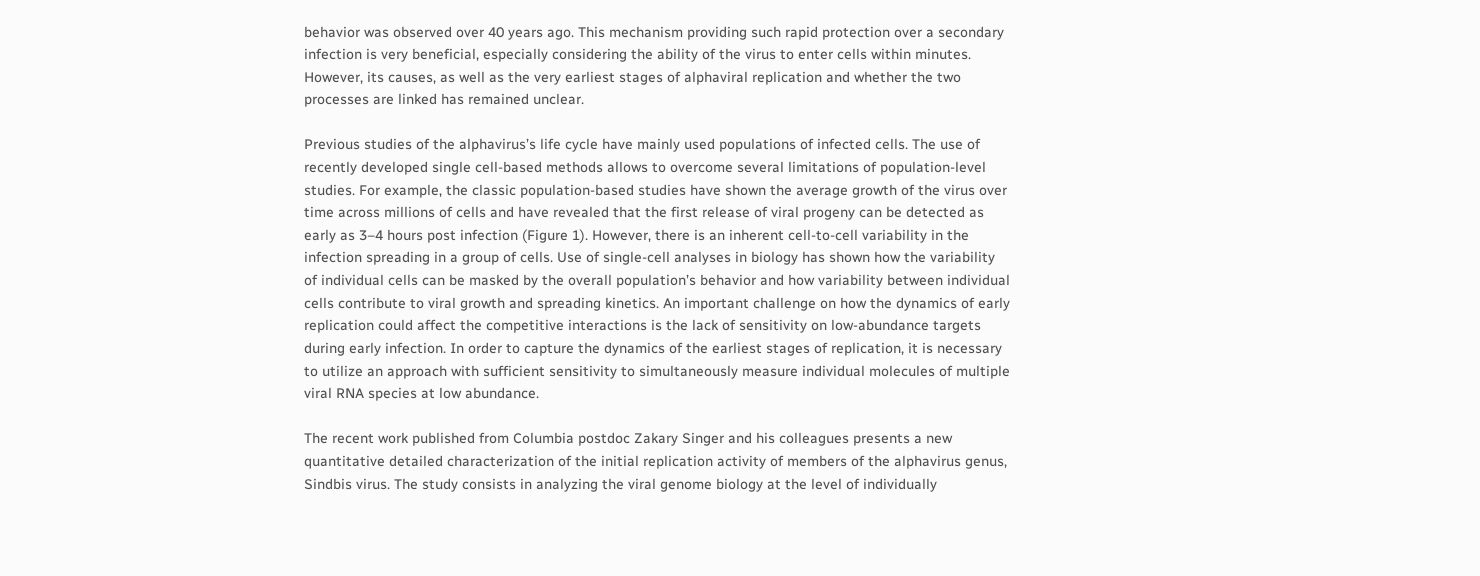behavior was observed over 40 years ago. This mechanism providing such rapid protection over a secondary infection is very beneficial, especially considering the ability of the virus to enter cells within minutes. However, its causes, as well as the very earliest stages of alphaviral replication and whether the two processes are linked has remained unclear.

Previous studies of the alphavirus’s life cycle have mainly used populations of infected cells. The use of recently developed single cell-based methods allows to overcome several limitations of population-level studies. For example, the classic population-based studies have shown the average growth of the virus over time across millions of cells and have revealed that the first release of viral progeny can be detected as early as 3–4 hours post infection (Figure 1). However, there is an inherent cell-to-cell variability in the infection spreading in a group of cells. Use of single-cell analyses in biology has shown how the variability of individual cells can be masked by the overall population’s behavior and how variability between individual cells contribute to viral growth and spreading kinetics. An important challenge on how the dynamics of early replication could affect the competitive interactions is the lack of sensitivity on low-abundance targets during early infection. In order to capture the dynamics of the earliest stages of replication, it is necessary to utilize an approach with sufficient sensitivity to simultaneously measure individual molecules of multiple viral RNA species at low abundance.

The recent work published from Columbia postdoc Zakary Singer and his colleagues presents a new quantitative detailed characterization of the initial replication activity of members of the alphavirus genus, Sindbis virus. The study consists in analyzing the viral genome biology at the level of individually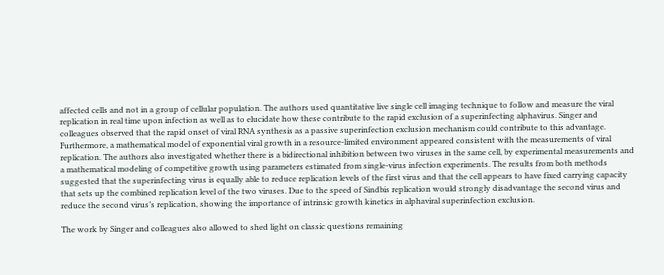affected cells and not in a group of cellular population. The authors used quantitative live single cell imaging technique to follow and measure the viral replication in real time upon infection as well as to elucidate how these contribute to the rapid exclusion of a superinfecting alphavirus. Singer and colleagues observed that the rapid onset of viral RNA synthesis as a passive superinfection exclusion mechanism could contribute to this advantage. Furthermore, a mathematical model of exponential viral growth in a resource-limited environment appeared consistent with the measurements of viral replication. The authors also investigated whether there is a bidirectional inhibition between two viruses in the same cell, by experimental measurements and a mathematical modeling of competitive growth using parameters estimated from single-virus infection experiments. The results from both methods suggested that the superinfecting virus is equally able to reduce replication levels of the first virus and that the cell appears to have fixed carrying capacity that sets up the combined replication level of the two viruses. Due to the speed of Sindbis replication would strongly disadvantage the second virus and reduce the second virus’s replication, showing the importance of intrinsic growth kinetics in alphaviral superinfection exclusion.

The work by Singer and colleagues also allowed to shed light on classic questions remaining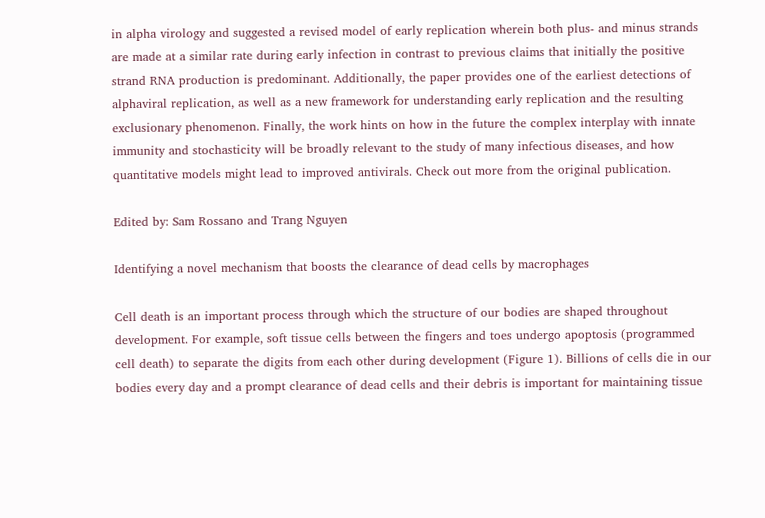in alpha virology and suggested a revised model of early replication wherein both plus- and minus strands are made at a similar rate during early infection in contrast to previous claims that initially the positive strand RNA production is predominant. Additionally, the paper provides one of the earliest detections of alphaviral replication, as well as a new framework for understanding early replication and the resulting exclusionary phenomenon. Finally, the work hints on how in the future the complex interplay with innate immunity and stochasticity will be broadly relevant to the study of many infectious diseases, and how quantitative models might lead to improved antivirals. Check out more from the original publication.

Edited by: Sam Rossano and Trang Nguyen

Identifying a novel mechanism that boosts the clearance of dead cells by macrophages

Cell death is an important process through which the structure of our bodies are shaped throughout development. For example, soft tissue cells between the fingers and toes undergo apoptosis (programmed cell death) to separate the digits from each other during development (Figure 1). Billions of cells die in our bodies every day and a prompt clearance of dead cells and their debris is important for maintaining tissue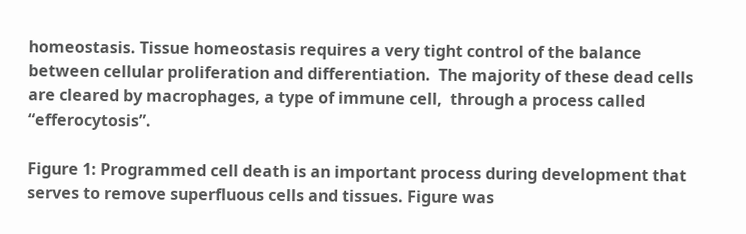homeostasis. Tissue homeostasis requires a very tight control of the balance between cellular proliferation and differentiation.  The majority of these dead cells are cleared by macrophages, a type of immune cell,  through a process called “efferocytosis”.

Figure 1: Programmed cell death is an important process during development that serves to remove superfluous cells and tissues. Figure was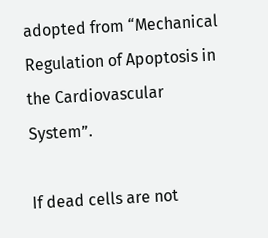adopted from “Mechanical Regulation of Apoptosis in the Cardiovascular System”.

If dead cells are not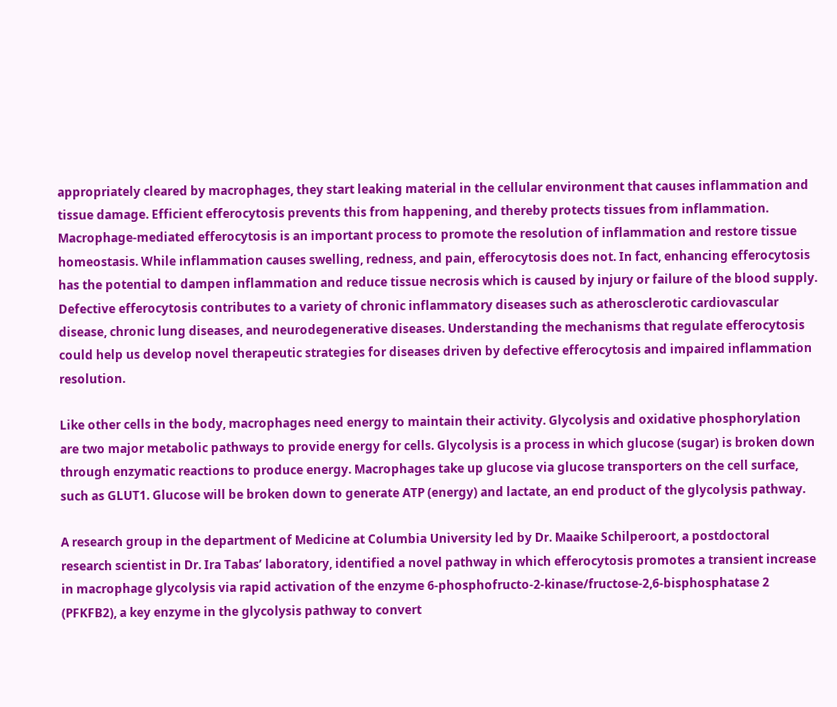appropriately cleared by macrophages, they start leaking material in the cellular environment that causes inflammation and tissue damage. Efficient efferocytosis prevents this from happening, and thereby protects tissues from inflammation. Macrophage-mediated efferocytosis is an important process to promote the resolution of inflammation and restore tissue homeostasis. While inflammation causes swelling, redness, and pain, efferocytosis does not. In fact, enhancing efferocytosis has the potential to dampen inflammation and reduce tissue necrosis which is caused by injury or failure of the blood supply. Defective efferocytosis contributes to a variety of chronic inflammatory diseases such as atherosclerotic cardiovascular disease, chronic lung diseases, and neurodegenerative diseases. Understanding the mechanisms that regulate efferocytosis could help us develop novel therapeutic strategies for diseases driven by defective efferocytosis and impaired inflammation resolution.

Like other cells in the body, macrophages need energy to maintain their activity. Glycolysis and oxidative phosphorylation are two major metabolic pathways to provide energy for cells. Glycolysis is a process in which glucose (sugar) is broken down through enzymatic reactions to produce energy. Macrophages take up glucose via glucose transporters on the cell surface, such as GLUT1. Glucose will be broken down to generate ATP (energy) and lactate, an end product of the glycolysis pathway.

A research group in the department of Medicine at Columbia University led by Dr. Maaike Schilperoort, a postdoctoral research scientist in Dr. Ira Tabas’ laboratory, identified a novel pathway in which efferocytosis promotes a transient increase in macrophage glycolysis via rapid activation of the enzyme 6-phosphofructo-2-kinase/fructose-2,6-bisphosphatase 2 (PFKFB2), a key enzyme in the glycolysis pathway to convert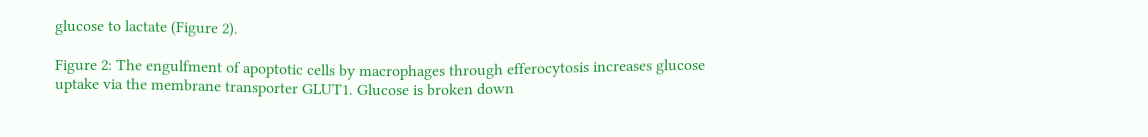glucose to lactate (Figure 2).

Figure 2: The engulfment of apoptotic cells by macrophages through efferocytosis increases glucose uptake via the membrane transporter GLUT1. Glucose is broken down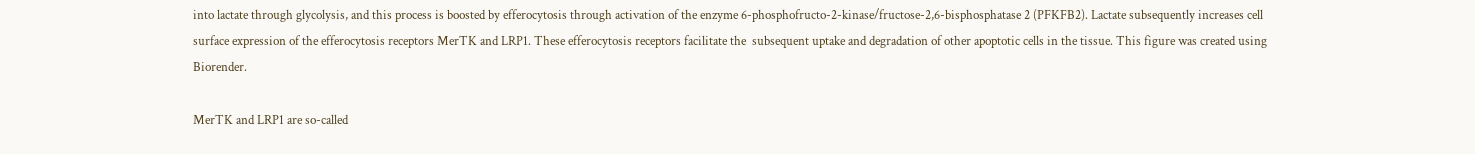into lactate through glycolysis, and this process is boosted by efferocytosis through activation of the enzyme 6-phosphofructo-2-kinase/fructose-2,6-bisphosphatase 2 (PFKFB2). Lactate subsequently increases cell surface expression of the efferocytosis receptors MerTK and LRP1. These efferocytosis receptors facilitate the  subsequent uptake and degradation of other apoptotic cells in the tissue. This figure was created using Biorender.

MerTK and LRP1 are so-called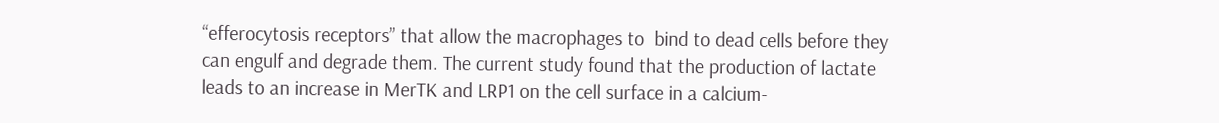“efferocytosis receptors” that allow the macrophages to  bind to dead cells before they can engulf and degrade them. The current study found that the production of lactate leads to an increase in MerTK and LRP1 on the cell surface in a calcium-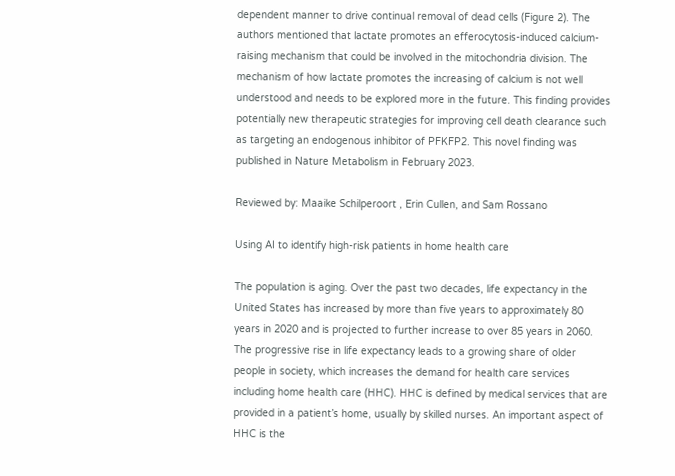dependent manner to drive continual removal of dead cells (Figure 2). The authors mentioned that lactate promotes an efferocytosis-induced calcium-raising mechanism that could be involved in the mitochondria division. The mechanism of how lactate promotes the increasing of calcium is not well understood and needs to be explored more in the future. This finding provides potentially new therapeutic strategies for improving cell death clearance such as targeting an endogenous inhibitor of PFKFP2. This novel finding was published in Nature Metabolism in February 2023.

Reviewed by: Maaike Schilperoort , Erin Cullen, and Sam Rossano

Using AI to identify high-risk patients in home health care

The population is aging. Over the past two decades, life expectancy in the United States has increased by more than five years to approximately 80 years in 2020 and is projected to further increase to over 85 years in 2060. The progressive rise in life expectancy leads to a growing share of older people in society, which increases the demand for health care services including home health care (HHC). HHC is defined by medical services that are provided in a patient’s home, usually by skilled nurses. An important aspect of HHC is the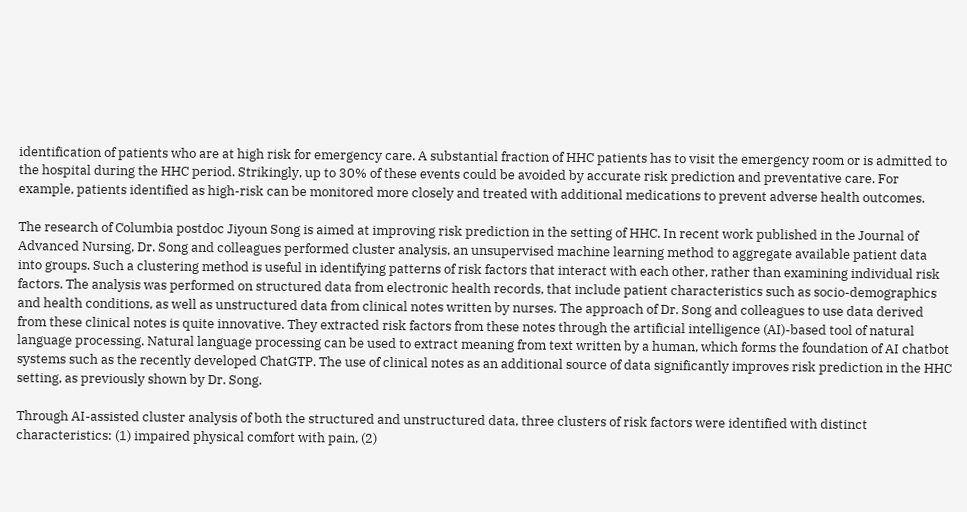identification of patients who are at high risk for emergency care. A substantial fraction of HHC patients has to visit the emergency room or is admitted to the hospital during the HHC period. Strikingly, up to 30% of these events could be avoided by accurate risk prediction and preventative care. For example, patients identified as high-risk can be monitored more closely and treated with additional medications to prevent adverse health outcomes.

The research of Columbia postdoc Jiyoun Song is aimed at improving risk prediction in the setting of HHC. In recent work published in the Journal of Advanced Nursing, Dr. Song and colleagues performed cluster analysis, an unsupervised machine learning method to aggregate available patient data into groups. Such a clustering method is useful in identifying patterns of risk factors that interact with each other, rather than examining individual risk factors. The analysis was performed on structured data from electronic health records, that include patient characteristics such as socio-demographics and health conditions, as well as unstructured data from clinical notes written by nurses. The approach of Dr. Song and colleagues to use data derived from these clinical notes is quite innovative. They extracted risk factors from these notes through the artificial intelligence (AI)-based tool of natural language processing. Natural language processing can be used to extract meaning from text written by a human, which forms the foundation of AI chatbot systems such as the recently developed ChatGTP. The use of clinical notes as an additional source of data significantly improves risk prediction in the HHC setting, as previously shown by Dr. Song.

Through AI-assisted cluster analysis of both the structured and unstructured data, three clusters of risk factors were identified with distinct characteristics: (1) impaired physical comfort with pain, (2)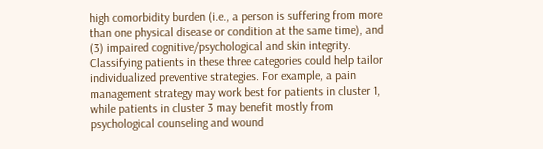high comorbidity burden (i.e., a person is suffering from more than one physical disease or condition at the same time), and (3) impaired cognitive/psychological and skin integrity. Classifying patients in these three categories could help tailor individualized preventive strategies. For example, a pain management strategy may work best for patients in cluster 1, while patients in cluster 3 may benefit mostly from psychological counseling and wound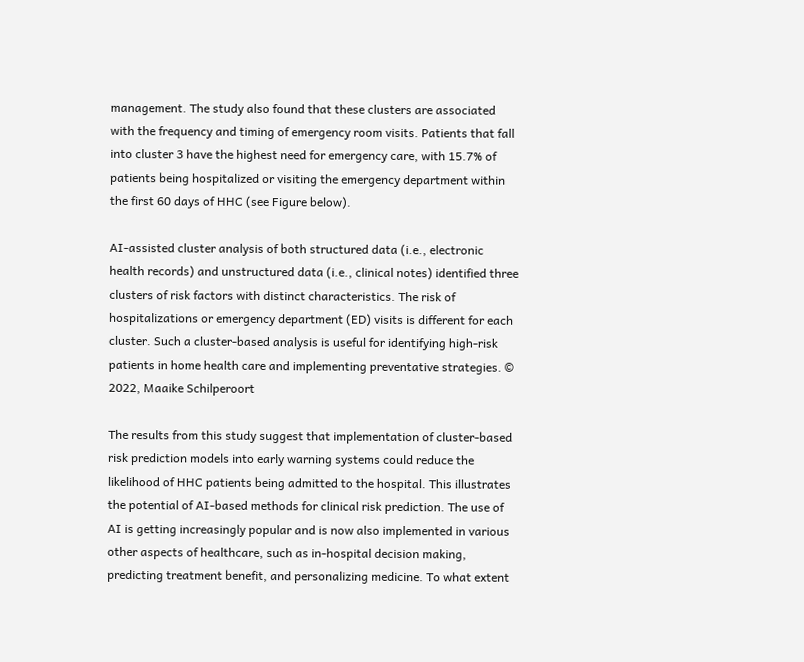management. The study also found that these clusters are associated with the frequency and timing of emergency room visits. Patients that fall into cluster 3 have the highest need for emergency care, with 15.7% of patients being hospitalized or visiting the emergency department within the first 60 days of HHC (see Figure below).

AI-assisted cluster analysis of both structured data (i.e., electronic health records) and unstructured data (i.e., clinical notes) identified three clusters of risk factors with distinct characteristics. The risk of hospitalizations or emergency department (ED) visits is different for each cluster. Such a cluster-based analysis is useful for identifying high-risk patients in home health care and implementing preventative strategies. © 2022, Maaike Schilperoort

The results from this study suggest that implementation of cluster-based risk prediction models into early warning systems could reduce the likelihood of HHC patients being admitted to the hospital. This illustrates the potential of AI-based methods for clinical risk prediction. The use of AI is getting increasingly popular and is now also implemented in various other aspects of healthcare, such as in-hospital decision making, predicting treatment benefit, and personalizing medicine. To what extent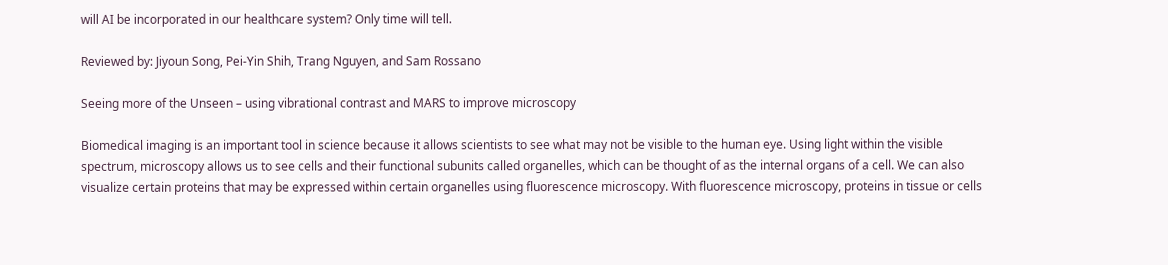will AI be incorporated in our healthcare system? Only time will tell.

Reviewed by: Jiyoun Song, Pei-Yin Shih, Trang Nguyen, and Sam Rossano

Seeing more of the Unseen – using vibrational contrast and MARS to improve microscopy

Biomedical imaging is an important tool in science because it allows scientists to see what may not be visible to the human eye. Using light within the visible spectrum, microscopy allows us to see cells and their functional subunits called organelles, which can be thought of as the internal organs of a cell. We can also visualize certain proteins that may be expressed within certain organelles using fluorescence microscopy. With fluorescence microscopy, proteins in tissue or cells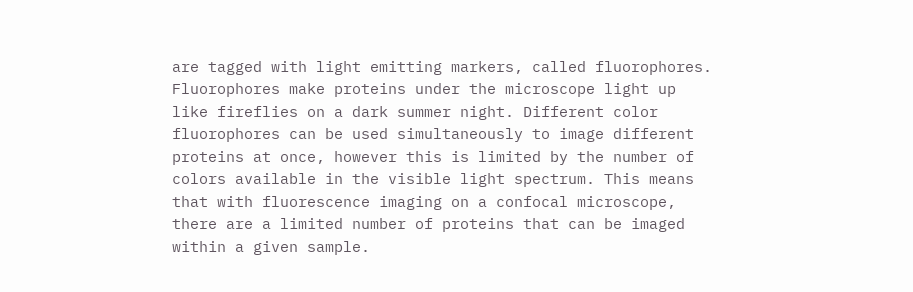are tagged with light emitting markers, called fluorophores. Fluorophores make proteins under the microscope light up like fireflies on a dark summer night. Different color fluorophores can be used simultaneously to image different proteins at once, however this is limited by the number of colors available in the visible light spectrum. This means that with fluorescence imaging on a confocal microscope, there are a limited number of proteins that can be imaged within a given sample.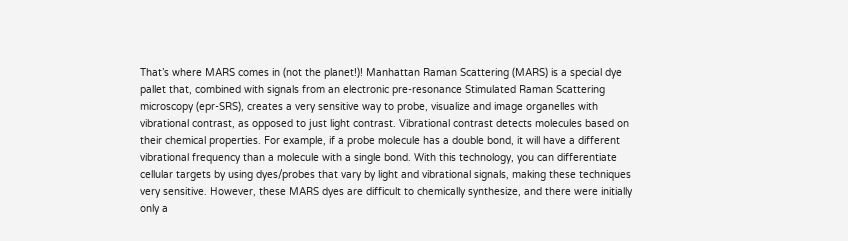That’s where MARS comes in (not the planet!)! Manhattan Raman Scattering (MARS) is a special dye pallet that, combined with signals from an electronic pre-resonance Stimulated Raman Scattering microscopy (epr-SRS), creates a very sensitive way to probe, visualize and image organelles with vibrational contrast, as opposed to just light contrast. Vibrational contrast detects molecules based on their chemical properties. For example, if a probe molecule has a double bond, it will have a different vibrational frequency than a molecule with a single bond. With this technology, you can differentiate cellular targets by using dyes/probes that vary by light and vibrational signals, making these techniques very sensitive. However, these MARS dyes are difficult to chemically synthesize, and there were initially only a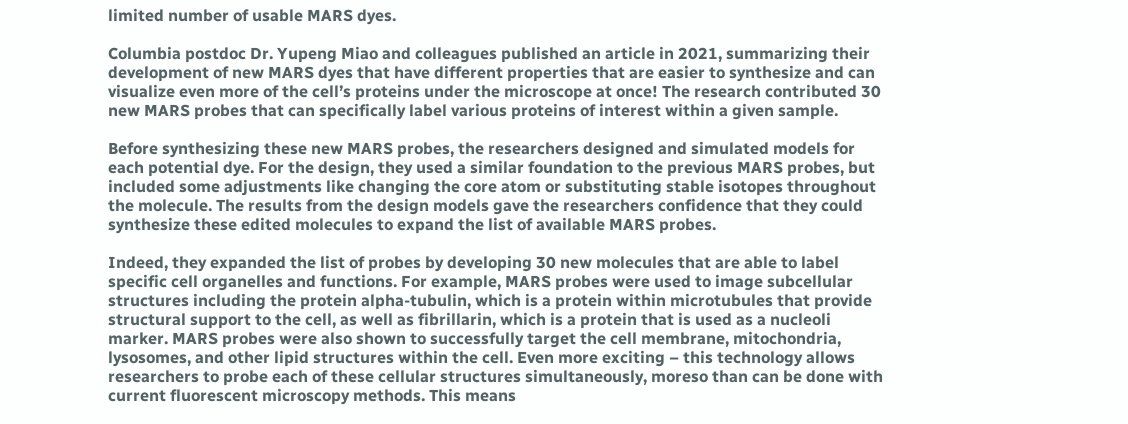limited number of usable MARS dyes.

Columbia postdoc Dr. Yupeng Miao and colleagues published an article in 2021, summarizing their development of new MARS dyes that have different properties that are easier to synthesize and can visualize even more of the cell’s proteins under the microscope at once! The research contributed 30 new MARS probes that can specifically label various proteins of interest within a given sample.

Before synthesizing these new MARS probes, the researchers designed and simulated models for each potential dye. For the design, they used a similar foundation to the previous MARS probes, but included some adjustments like changing the core atom or substituting stable isotopes throughout the molecule. The results from the design models gave the researchers confidence that they could synthesize these edited molecules to expand the list of available MARS probes.

Indeed, they expanded the list of probes by developing 30 new molecules that are able to label specific cell organelles and functions. For example, MARS probes were used to image subcellular structures including the protein alpha-tubulin, which is a protein within microtubules that provide structural support to the cell, as well as fibrillarin, which is a protein that is used as a nucleoli marker. MARS probes were also shown to successfully target the cell membrane, mitochondria, lysosomes, and other lipid structures within the cell. Even more exciting – this technology allows researchers to probe each of these cellular structures simultaneously, moreso than can be done with current fluorescent microscopy methods. This means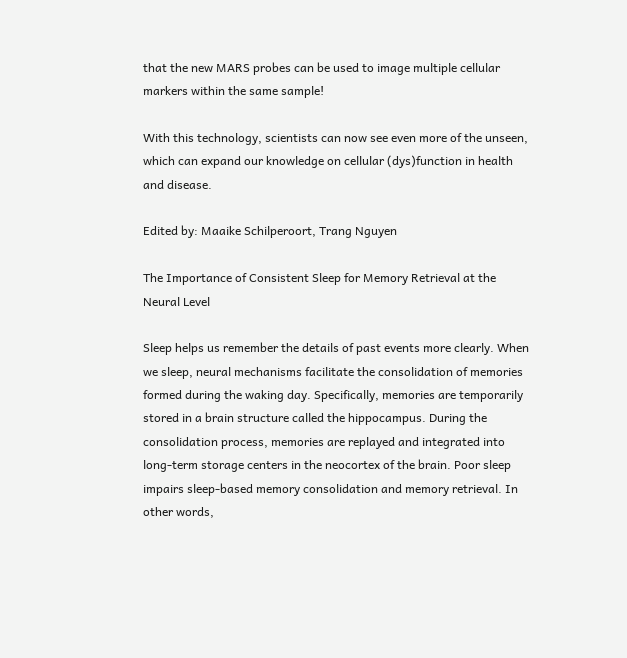that the new MARS probes can be used to image multiple cellular markers within the same sample!

With this technology, scientists can now see even more of the unseen, which can expand our knowledge on cellular (dys)function in health and disease.

Edited by: Maaike Schilperoort, Trang Nguyen

The Importance of Consistent Sleep for Memory Retrieval at the Neural Level

Sleep helps us remember the details of past events more clearly. When we sleep, neural mechanisms facilitate the consolidation of memories formed during the waking day. Specifically, memories are temporarily stored in a brain structure called the hippocampus. During the consolidation process, memories are replayed and integrated into long-term storage centers in the neocortex of the brain. Poor sleep impairs sleep-based memory consolidation and memory retrieval. In other words,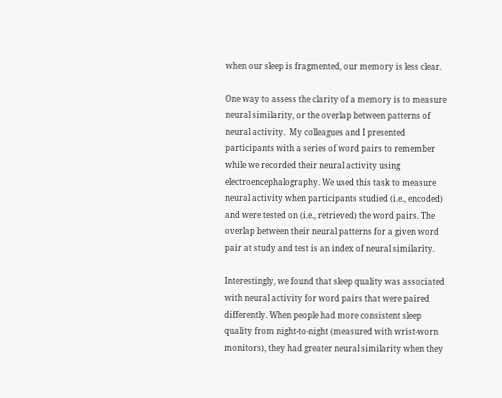when our sleep is fragmented, our memory is less clear.

One way to assess the clarity of a memory is to measure neural similarity, or the overlap between patterns of neural activity.  My colleagues and I presented participants with a series of word pairs to remember while we recorded their neural activity using electroencephalography. We used this task to measure neural activity when participants studied (i.e., encoded) and were tested on (i.e., retrieved) the word pairs. The overlap between their neural patterns for a given word pair at study and test is an index of neural similarity.

Interestingly, we found that sleep quality was associated with neural activity for word pairs that were paired differently. When people had more consistent sleep quality from night-to-night (measured with wrist-worn monitors), they had greater neural similarity when they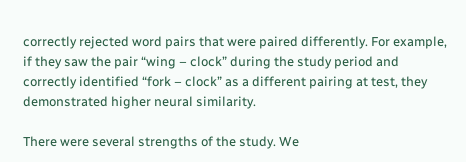correctly rejected word pairs that were paired differently. For example, if they saw the pair “wing – clock” during the study period and correctly identified “fork – clock” as a different pairing at test, they demonstrated higher neural similarity.

There were several strengths of the study. We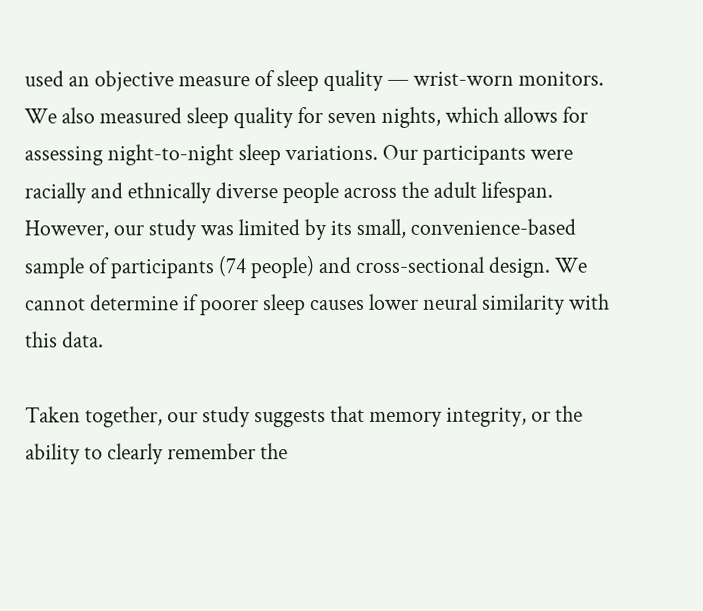used an objective measure of sleep quality — wrist-worn monitors. We also measured sleep quality for seven nights, which allows for assessing night-to-night sleep variations. Our participants were racially and ethnically diverse people across the adult lifespan. However, our study was limited by its small, convenience-based sample of participants (74 people) and cross-sectional design. We cannot determine if poorer sleep causes lower neural similarity with this data.

Taken together, our study suggests that memory integrity, or the ability to clearly remember the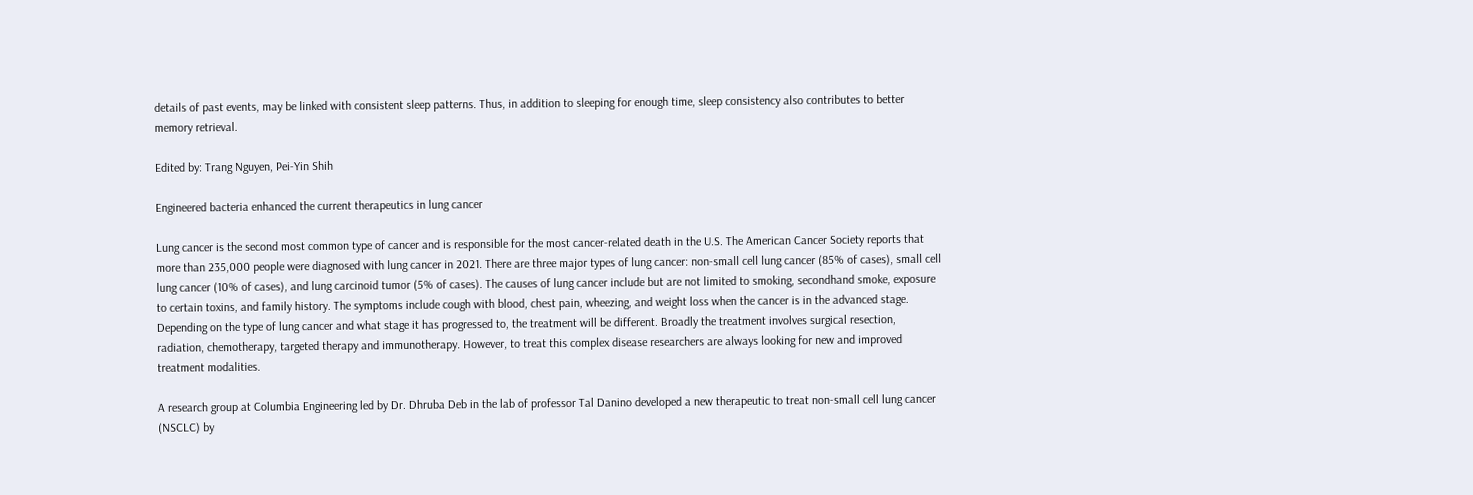details of past events, may be linked with consistent sleep patterns. Thus, in addition to sleeping for enough time, sleep consistency also contributes to better memory retrieval.

Edited by: Trang Nguyen, Pei-Yin Shih

Engineered bacteria enhanced the current therapeutics in lung cancer

Lung cancer is the second most common type of cancer and is responsible for the most cancer-related death in the U.S. The American Cancer Society reports that more than 235,000 people were diagnosed with lung cancer in 2021. There are three major types of lung cancer: non-small cell lung cancer (85% of cases), small cell lung cancer (10% of cases), and lung carcinoid tumor (5% of cases). The causes of lung cancer include but are not limited to smoking, secondhand smoke, exposure to certain toxins, and family history. The symptoms include cough with blood, chest pain, wheezing, and weight loss when the cancer is in the advanced stage. Depending on the type of lung cancer and what stage it has progressed to, the treatment will be different. Broadly the treatment involves surgical resection, radiation, chemotherapy, targeted therapy and immunotherapy. However, to treat this complex disease researchers are always looking for new and improved treatment modalities.

A research group at Columbia Engineering led by Dr. Dhruba Deb in the lab of professor Tal Danino developed a new therapeutic to treat non-small cell lung cancer (NSCLC) by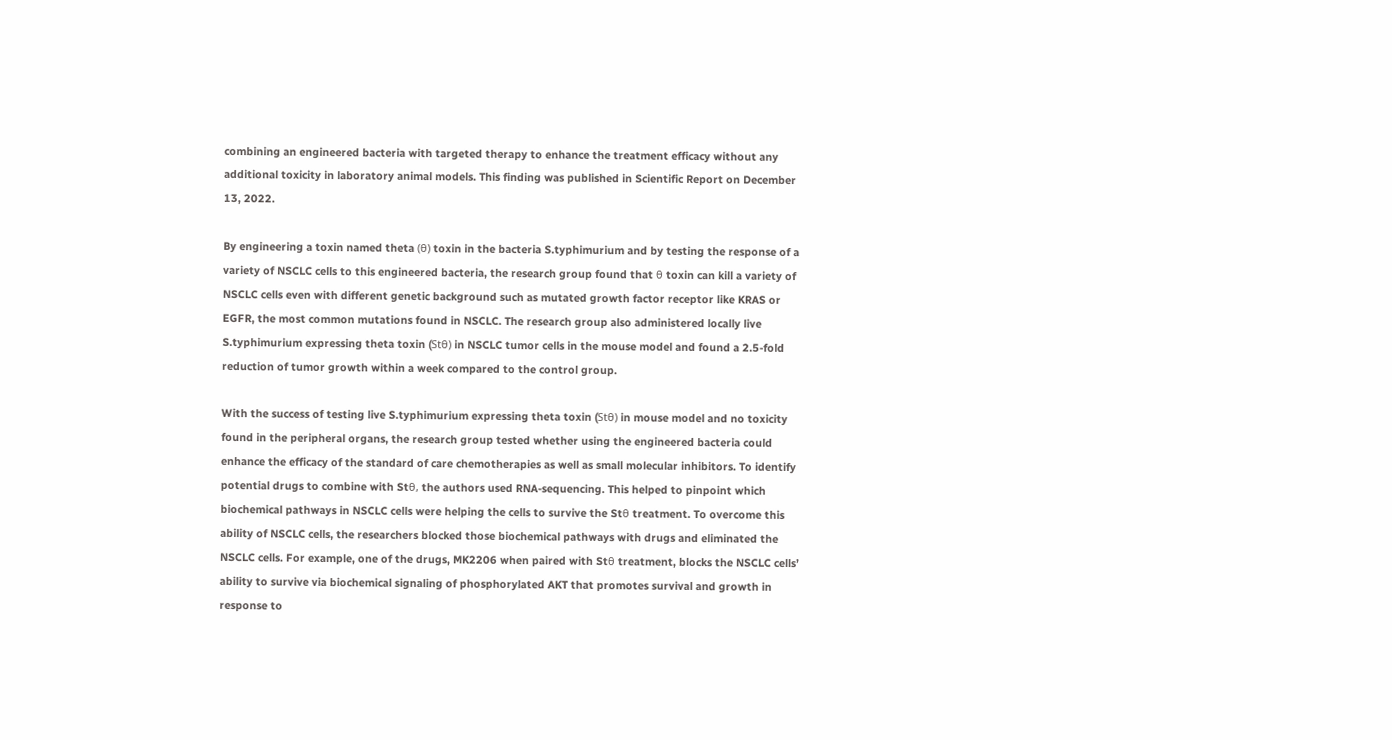combining an engineered bacteria with targeted therapy to enhance the treatment efficacy without any additional toxicity in laboratory animal models. This finding was published in Scientific Report on December 13, 2022.

By engineering a toxin named theta (θ) toxin in the bacteria S.typhimurium and by testing the response of a variety of NSCLC cells to this engineered bacteria, the research group found that θ toxin can kill a variety of NSCLC cells even with different genetic background such as mutated growth factor receptor like KRAS or EGFR, the most common mutations found in NSCLC. The research group also administered locally live S.typhimurium expressing theta toxin (Stθ) in NSCLC tumor cells in the mouse model and found a 2.5-fold reduction of tumor growth within a week compared to the control group.

With the success of testing live S.typhimurium expressing theta toxin (Stθ) in mouse model and no toxicity  found in the peripheral organs, the research group tested whether using the engineered bacteria could enhance the efficacy of the standard of care chemotherapies as well as small molecular inhibitors. To identify potential drugs to combine with Stθ, the authors used RNA-sequencing. This helped to pinpoint which biochemical pathways in NSCLC cells were helping the cells to survive the Stθ treatment. To overcome this ability of NSCLC cells, the researchers blocked those biochemical pathways with drugs and eliminated the NSCLC cells. For example, one of the drugs, MK2206 when paired with Stθ treatment, blocks the NSCLC cells’ ability to survive via biochemical signaling of phosphorylated AKT that promotes survival and growth in response to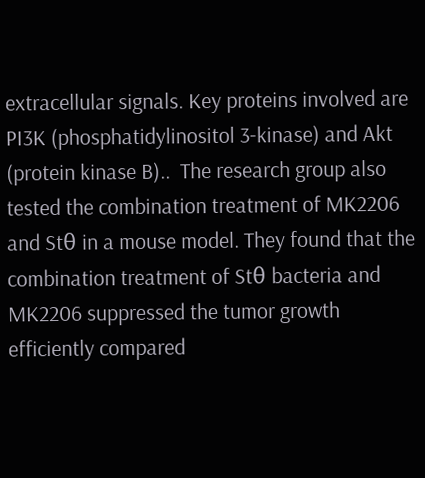extracellular signals. Key proteins involved are PI3K (phosphatidylinositol 3-kinase) and Akt (protein kinase B)..  The research group also tested the combination treatment of MK2206 and Stθ in a mouse model. They found that the combination treatment of Stθ bacteria and MK2206 suppressed the tumor growth efficiently compared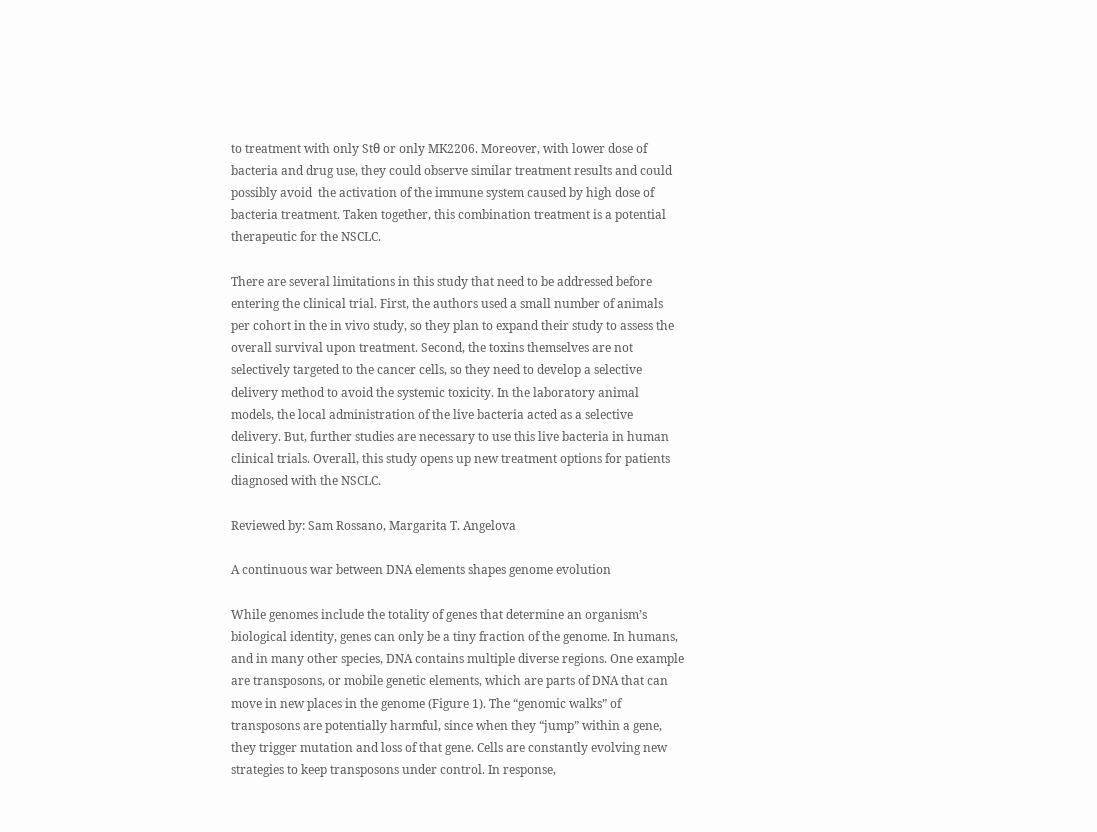to treatment with only Stθ or only MK2206. Moreover, with lower dose of bacteria and drug use, they could observe similar treatment results and could possibly avoid  the activation of the immune system caused by high dose of bacteria treatment. Taken together, this combination treatment is a potential therapeutic for the NSCLC.

There are several limitations in this study that need to be addressed before entering the clinical trial. First, the authors used a small number of animals per cohort in the in vivo study, so they plan to expand their study to assess the overall survival upon treatment. Second, the toxins themselves are not selectively targeted to the cancer cells, so they need to develop a selective delivery method to avoid the systemic toxicity. In the laboratory animal models, the local administration of the live bacteria acted as a selective delivery. But, further studies are necessary to use this live bacteria in human clinical trials. Overall, this study opens up new treatment options for patients diagnosed with the NSCLC.

Reviewed by: Sam Rossano, Margarita T. Angelova

A continuous war between DNA elements shapes genome evolution

While genomes include the totality of genes that determine an organism’s biological identity, genes can only be a tiny fraction of the genome. In humans, and in many other species, DNA contains multiple diverse regions. One example are transposons, or mobile genetic elements, which are parts of DNA that can move in new places in the genome (Figure 1). The “genomic walks” of transposons are potentially harmful, since when they “jump” within a gene, they trigger mutation and loss of that gene. Cells are constantly evolving new strategies to keep transposons under control. In response,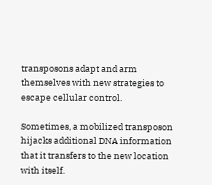transposons adapt and arm themselves with new strategies to escape cellular control.

Sometimes, a mobilized transposon hijacks additional DNA information that it transfers to the new location with itself.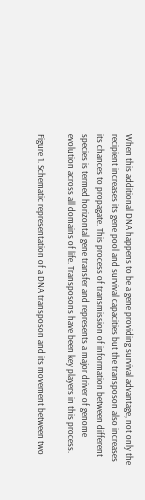When this additional DNA happens to be a gene providing survival advantage, not only the recipient increases its gene pool and survival capacities but the transposon also increases its chances to propagate. This process of transmission of information between different species is termed horizontal gene transfer and represents a major driver of genome evolution across all domains of life. Transposons have been key players in this process.

Figure 1. Schematic representation of a DNA transposon and its movement between two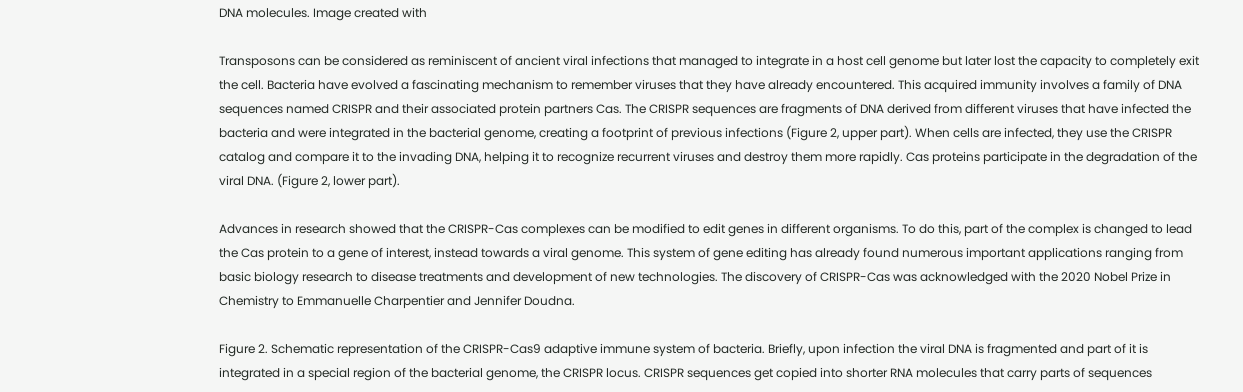DNA molecules. Image created with

Transposons can be considered as reminiscent of ancient viral infections that managed to integrate in a host cell genome but later lost the capacity to completely exit the cell. Bacteria have evolved a fascinating mechanism to remember viruses that they have already encountered. This acquired immunity involves a family of DNA sequences named CRISPR and their associated protein partners Cas. The CRISPR sequences are fragments of DNA derived from different viruses that have infected the bacteria and were integrated in the bacterial genome, creating a footprint of previous infections (Figure 2, upper part). When cells are infected, they use the CRISPR catalog and compare it to the invading DNA, helping it to recognize recurrent viruses and destroy them more rapidly. Cas proteins participate in the degradation of the viral DNA. (Figure 2, lower part).

Advances in research showed that the CRISPR-Cas complexes can be modified to edit genes in different organisms. To do this, part of the complex is changed to lead the Cas protein to a gene of interest, instead towards a viral genome. This system of gene editing has already found numerous important applications ranging from basic biology research to disease treatments and development of new technologies. The discovery of CRISPR-Cas was acknowledged with the 2020 Nobel Prize in Chemistry to Emmanuelle Charpentier and Jennifer Doudna.

Figure 2. Schematic representation of the CRISPR-Cas9 adaptive immune system of bacteria. Briefly, upon infection the viral DNA is fragmented and part of it is integrated in a special region of the bacterial genome, the CRISPR locus. CRISPR sequences get copied into shorter RNA molecules that carry parts of sequences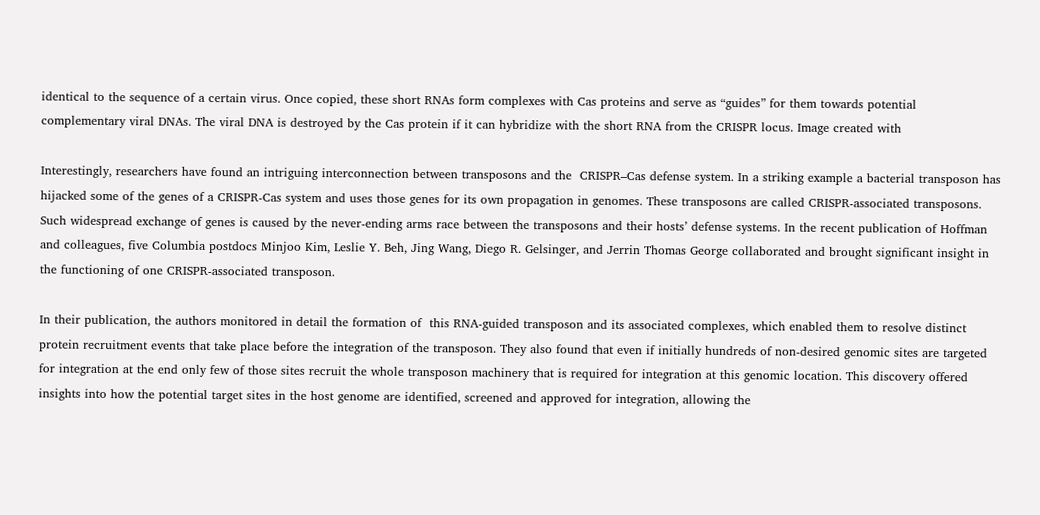identical to the sequence of a certain virus. Once copied, these short RNAs form complexes with Cas proteins and serve as “guides” for them towards potential complementary viral DNAs. The viral DNA is destroyed by the Cas protein if it can hybridize with the short RNA from the CRISPR locus. Image created with

Interestingly, researchers have found an intriguing interconnection between transposons and the  CRISPR–Cas defense system. In a striking example a bacterial transposon has hijacked some of the genes of a CRISPR-Cas system and uses those genes for its own propagation in genomes. These transposons are called CRISPR-associated transposons. Such widespread exchange of genes is caused by the never-ending arms race between the transposons and their hosts’ defense systems. In the recent publication of Hoffman and colleagues, five Columbia postdocs Minjoo Kim, Leslie Y. Beh, Jing Wang, Diego R. Gelsinger, and Jerrin Thomas George collaborated and brought significant insight in the functioning of one CRISPR-associated transposon.

In their publication, the authors monitored in detail the formation of  this RNA-guided transposon and its associated complexes, which enabled them to resolve distinct protein recruitment events that take place before the integration of the transposon. They also found that even if initially hundreds of non-desired genomic sites are targeted for integration at the end only few of those sites recruit the whole transposon machinery that is required for integration at this genomic location. This discovery offered insights into how the potential target sites in the host genome are identified, screened and approved for integration, allowing the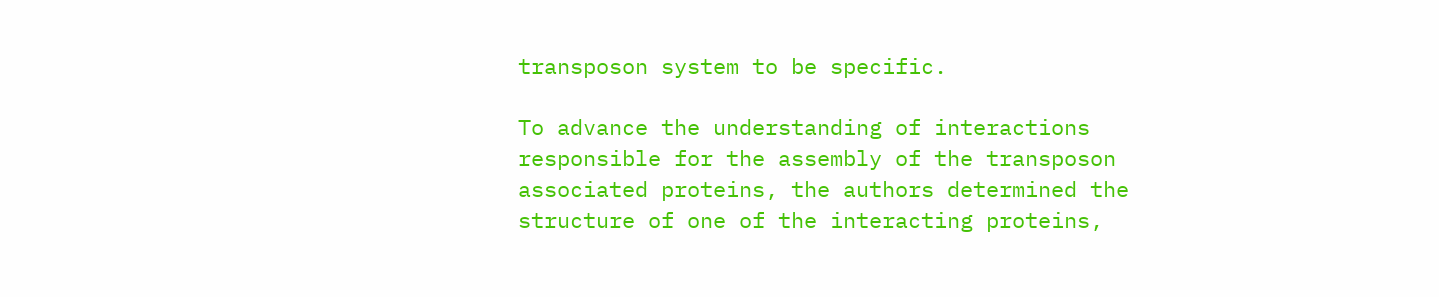transposon system to be specific.

To advance the understanding of interactions responsible for the assembly of the transposon associated proteins, the authors determined the structure of one of the interacting proteins,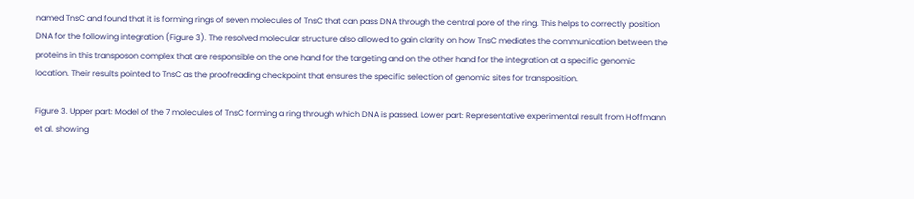named TnsC and found that it is forming rings of seven molecules of TnsC that can pass DNA through the central pore of the ring. This helps to correctly position DNA for the following integration (Figure 3). The resolved molecular structure also allowed to gain clarity on how TnsC mediates the communication between the proteins in this transposon complex that are responsible on the one hand for the targeting and on the other hand for the integration at a specific genomic location. Their results pointed to TnsC as the proofreading checkpoint that ensures the specific selection of genomic sites for transposition.

Figure 3. Upper part: Model of the 7 molecules of TnsC forming a ring through which DNA is passed. Lower part: Representative experimental result from Hoffmann et al. showing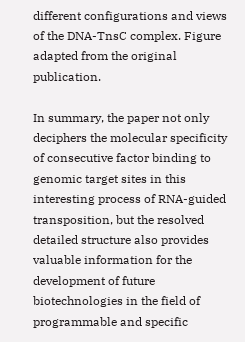different configurations and views of the DNA-TnsC complex. Figure adapted from the original publication.

In summary, the paper not only deciphers the molecular specificity of consecutive factor binding to genomic target sites in this interesting process of RNA-guided transposition, but the resolved detailed structure also provides valuable information for the development of future biotechnologies in the field of programmable and specific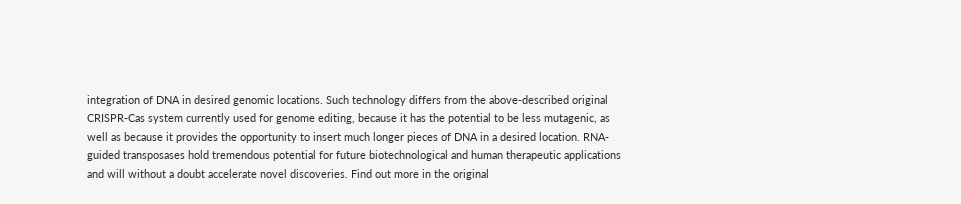integration of DNA in desired genomic locations. Such technology differs from the above-described original CRISPR-Cas system currently used for genome editing, because it has the potential to be less mutagenic, as well as because it provides the opportunity to insert much longer pieces of DNA in a desired location. RNA-guided transposases hold tremendous potential for future biotechnological and human therapeutic applications and will without a doubt accelerate novel discoveries. Find out more in the original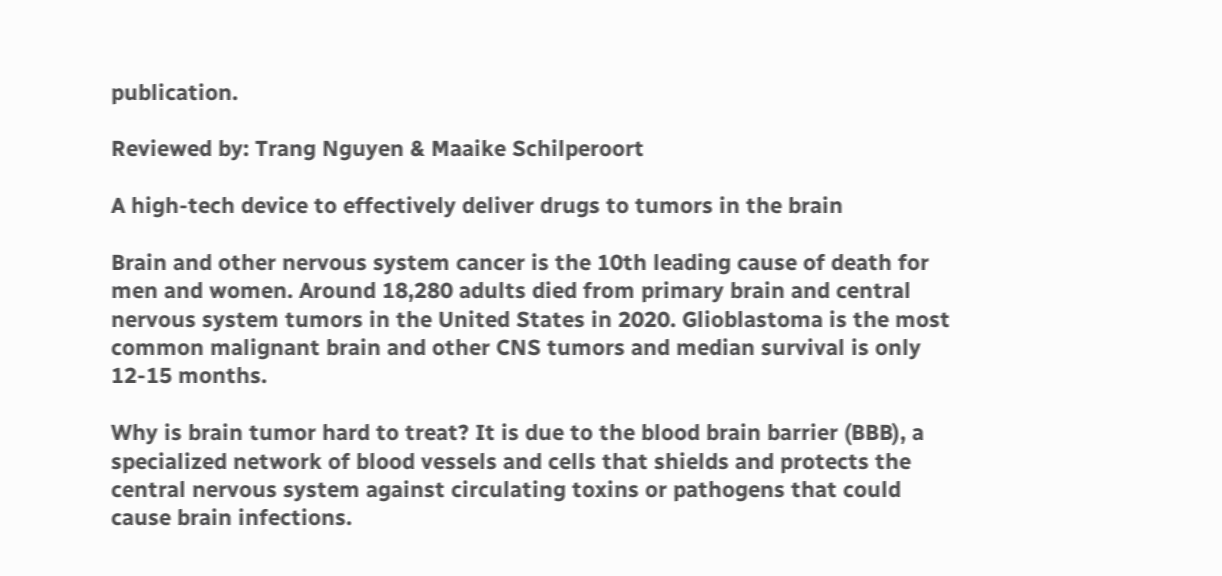publication.

Reviewed by: Trang Nguyen & Maaike Schilperoort

A high-tech device to effectively deliver drugs to tumors in the brain

Brain and other nervous system cancer is the 10th leading cause of death for men and women. Around 18,280 adults died from primary brain and central nervous system tumors in the United States in 2020. Glioblastoma is the most common malignant brain and other CNS tumors and median survival is only 12-15 months.

Why is brain tumor hard to treat? It is due to the blood brain barrier (BBB), a specialized network of blood vessels and cells that shields and protects the central nervous system against circulating toxins or pathogens that could cause brain infections.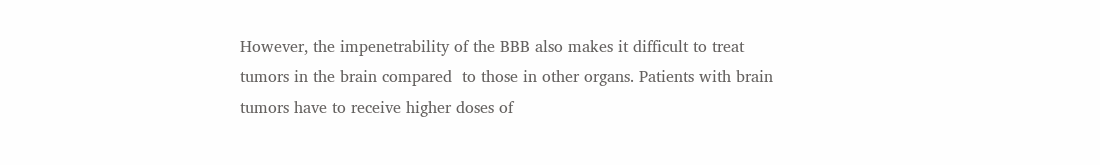However, the impenetrability of the BBB also makes it difficult to treat tumors in the brain compared  to those in other organs. Patients with brain tumors have to receive higher doses of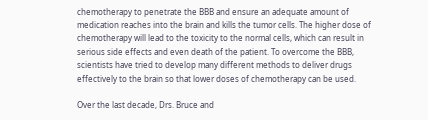chemotherapy to penetrate the BBB and ensure an adequate amount of medication reaches into the brain and kills the tumor cells. The higher dose of chemotherapy will lead to the toxicity to the normal cells, which can result in serious side effects and even death of the patient. To overcome the BBB, scientists have tried to develop many different methods to deliver drugs effectively to the brain so that lower doses of chemotherapy can be used.

Over the last decade, Drs. Bruce and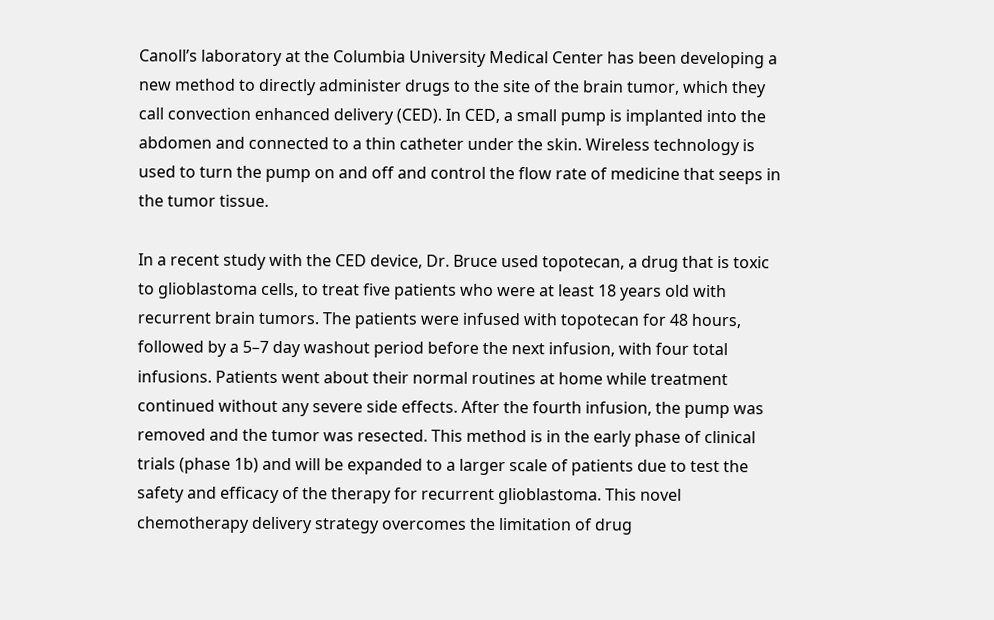Canoll’s laboratory at the Columbia University Medical Center has been developing a new method to directly administer drugs to the site of the brain tumor, which they call convection enhanced delivery (CED). In CED, a small pump is implanted into the abdomen and connected to a thin catheter under the skin. Wireless technology is used to turn the pump on and off and control the flow rate of medicine that seeps in the tumor tissue.

In a recent study with the CED device, Dr. Bruce used topotecan, a drug that is toxic to glioblastoma cells, to treat five patients who were at least 18 years old with recurrent brain tumors. The patients were infused with topotecan for 48 hours, followed by a 5–7 day washout period before the next infusion, with four total infusions. Patients went about their normal routines at home while treatment continued without any severe side effects. After the fourth infusion, the pump was removed and the tumor was resected. This method is in the early phase of clinical trials (phase 1b) and will be expanded to a larger scale of patients due to test the safety and efficacy of the therapy for recurrent glioblastoma. This novel chemotherapy delivery strategy overcomes the limitation of drug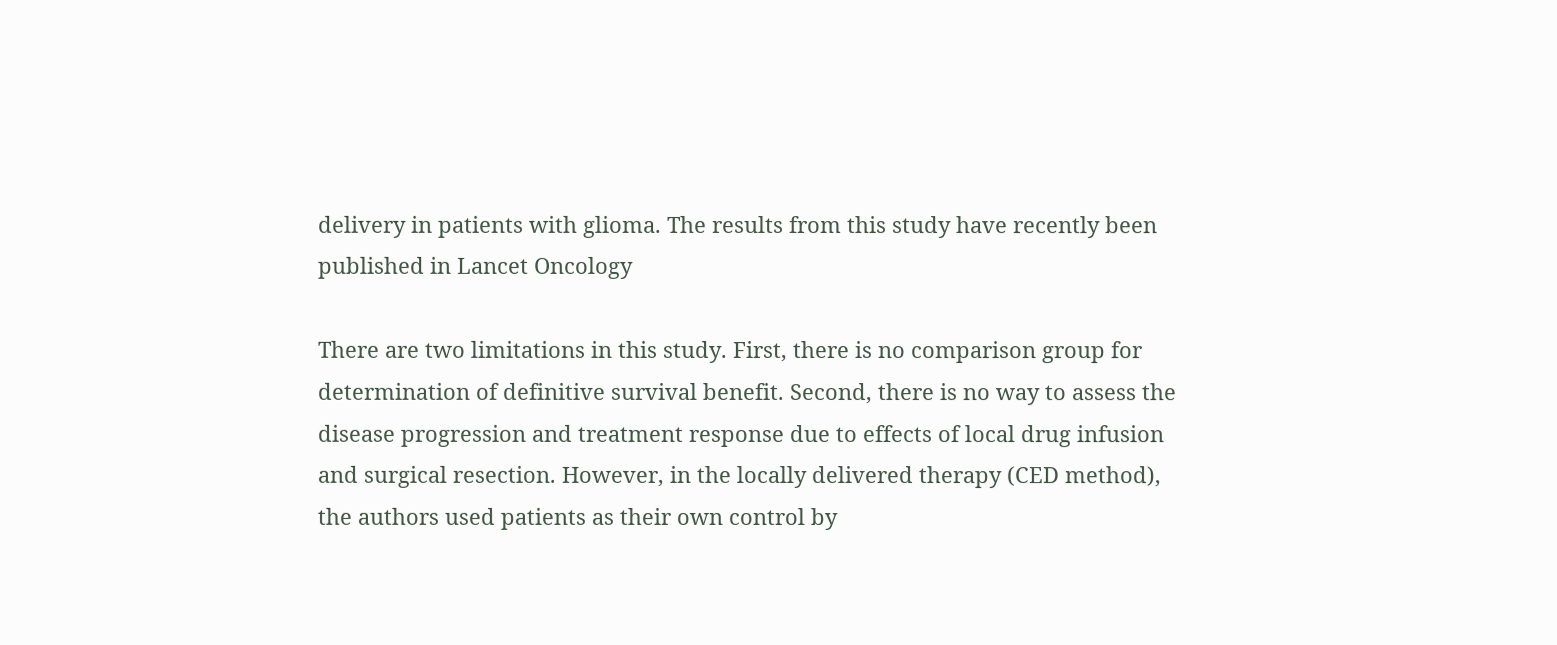delivery in patients with glioma. The results from this study have recently been published in Lancet Oncology

There are two limitations in this study. First, there is no comparison group for determination of definitive survival benefit. Second, there is no way to assess the disease progression and treatment response due to effects of local drug infusion and surgical resection. However, in the locally delivered therapy (CED method), the authors used patients as their own control by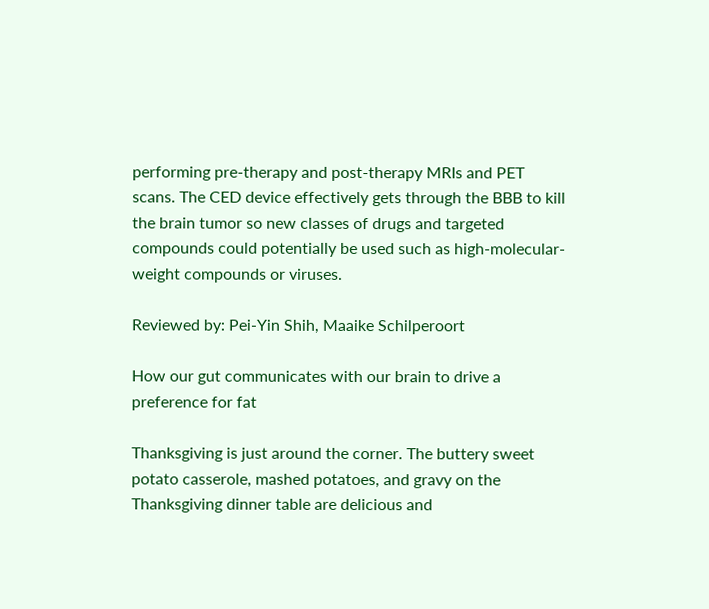performing pre-therapy and post-therapy MRIs and PET scans. The CED device effectively gets through the BBB to kill the brain tumor so new classes of drugs and targeted compounds could potentially be used such as high-molecular-weight compounds or viruses.

Reviewed by: Pei-Yin Shih, Maaike Schilperoort

How our gut communicates with our brain to drive a preference for fat

Thanksgiving is just around the corner. The buttery sweet potato casserole, mashed potatoes, and gravy on the Thanksgiving dinner table are delicious and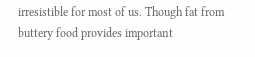irresistible for most of us. Though fat from buttery food provides important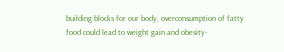building blocks for our body, overconsumption of fatty food could lead to weight gain and obesity-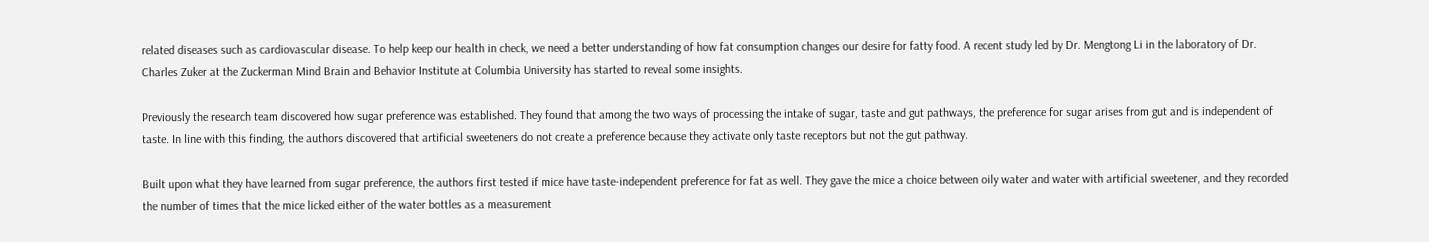related diseases such as cardiovascular disease. To help keep our health in check, we need a better understanding of how fat consumption changes our desire for fatty food. A recent study led by Dr. Mengtong Li in the laboratory of Dr. Charles Zuker at the Zuckerman Mind Brain and Behavior Institute at Columbia University has started to reveal some insights.

Previously the research team discovered how sugar preference was established. They found that among the two ways of processing the intake of sugar, taste and gut pathways, the preference for sugar arises from gut and is independent of taste. In line with this finding, the authors discovered that artificial sweeteners do not create a preference because they activate only taste receptors but not the gut pathway.

Built upon what they have learned from sugar preference, the authors first tested if mice have taste-independent preference for fat as well. They gave the mice a choice between oily water and water with artificial sweetener, and they recorded the number of times that the mice licked either of the water bottles as a measurement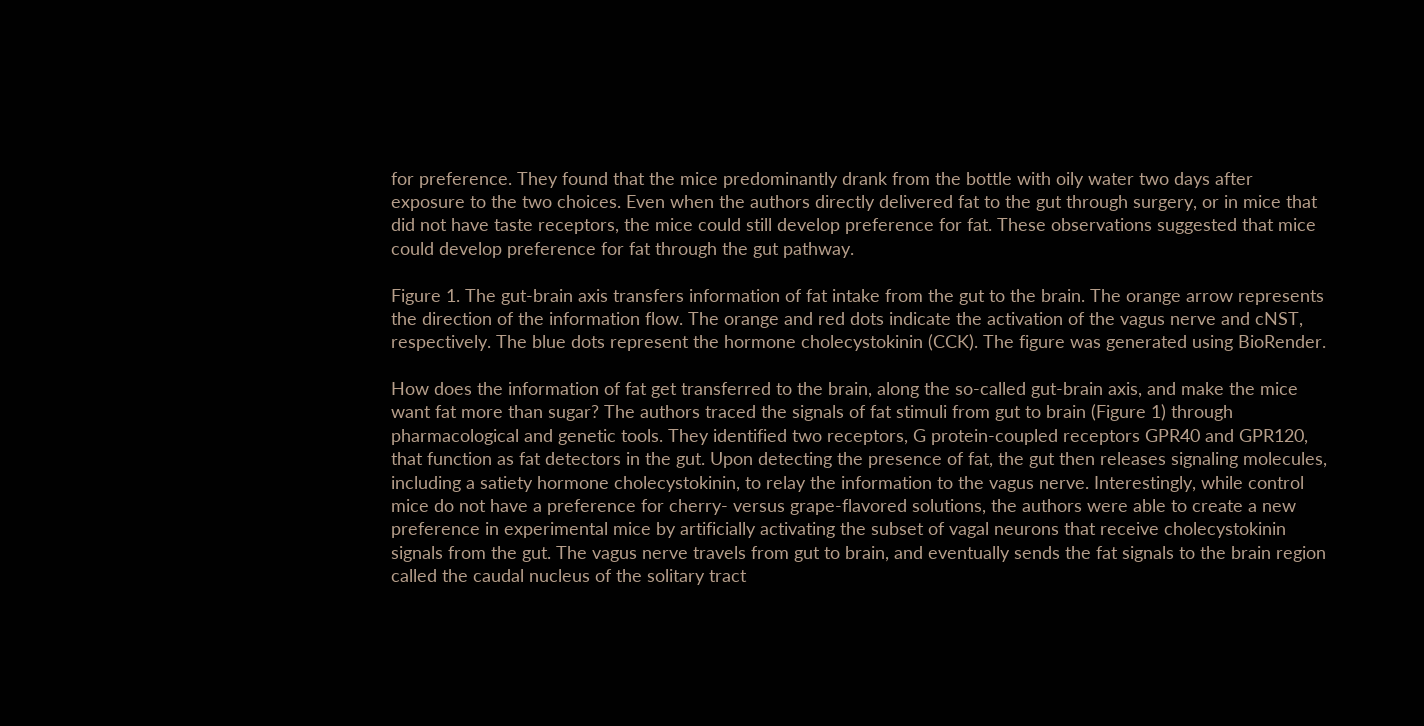for preference. They found that the mice predominantly drank from the bottle with oily water two days after exposure to the two choices. Even when the authors directly delivered fat to the gut through surgery, or in mice that did not have taste receptors, the mice could still develop preference for fat. These observations suggested that mice could develop preference for fat through the gut pathway.

Figure 1. The gut-brain axis transfers information of fat intake from the gut to the brain. The orange arrow represents the direction of the information flow. The orange and red dots indicate the activation of the vagus nerve and cNST, respectively. The blue dots represent the hormone cholecystokinin (CCK). The figure was generated using BioRender.

How does the information of fat get transferred to the brain, along the so-called gut-brain axis, and make the mice want fat more than sugar? The authors traced the signals of fat stimuli from gut to brain (Figure 1) through pharmacological and genetic tools. They identified two receptors, G protein-coupled receptors GPR40 and GPR120, that function as fat detectors in the gut. Upon detecting the presence of fat, the gut then releases signaling molecules, including a satiety hormone cholecystokinin, to relay the information to the vagus nerve. Interestingly, while control mice do not have a preference for cherry- versus grape-flavored solutions, the authors were able to create a new preference in experimental mice by artificially activating the subset of vagal neurons that receive cholecystokinin signals from the gut. The vagus nerve travels from gut to brain, and eventually sends the fat signals to the brain region called the caudal nucleus of the solitary tract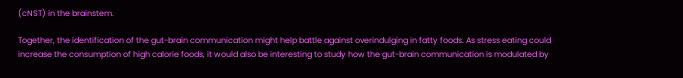(cNST) in the brainstem.

Together, the identification of the gut-brain communication might help battle against overindulging in fatty foods. As stress eating could increase the consumption of high calorie foods, it would also be interesting to study how the gut-brain communication is modulated by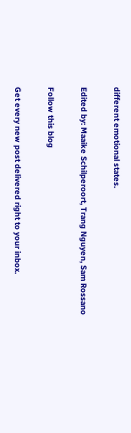different emotional states.

Edited by: Maaike Schilperoort, Trang Nguyen, Sam Rossano

Follow this blog

Get every new post delivered right to your inbox.